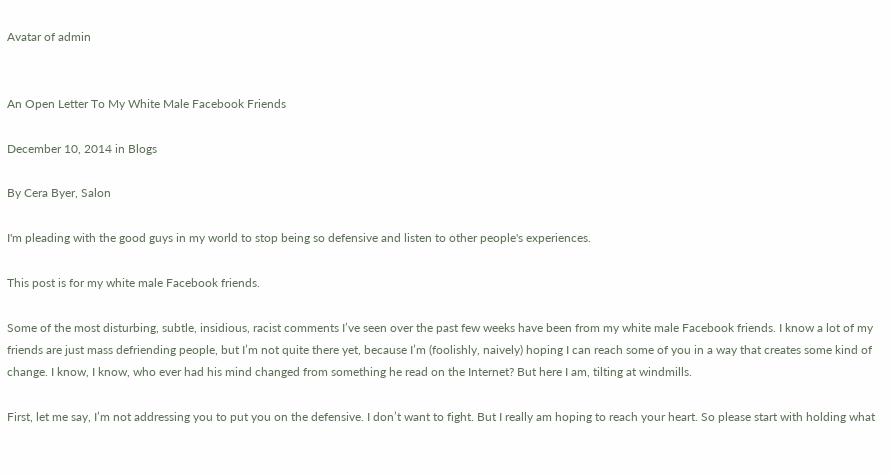Avatar of admin


An Open Letter To My White Male Facebook Friends

December 10, 2014 in Blogs

By Cera Byer, Salon

I'm pleading with the good guys in my world to stop being so defensive and listen to other people's experiences.

This post is for my white male Facebook friends.

Some of the most disturbing, subtle, insidious, racist comments I’ve seen over the past few weeks have been from my white male Facebook friends. I know a lot of my friends are just mass defriending people, but I’m not quite there yet, because I’m (foolishly, naively) hoping I can reach some of you in a way that creates some kind of change. I know, I know, who ever had his mind changed from something he read on the Internet? But here I am, tilting at windmills.

First, let me say, I’m not addressing you to put you on the defensive. I don’t want to fight. But I really am hoping to reach your heart. So please start with holding what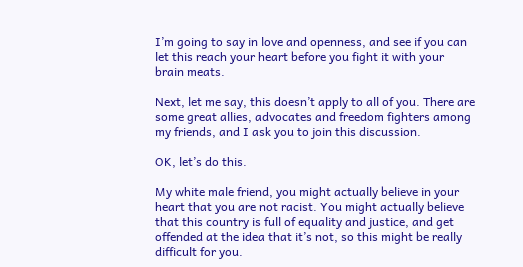I’m going to say in love and openness, and see if you can let this reach your heart before you fight it with your brain meats.

Next, let me say, this doesn’t apply to all of you. There are some great allies, advocates and freedom fighters among my friends, and I ask you to join this discussion.

OK, let’s do this.

My white male friend, you might actually believe in your heart that you are not racist. You might actually believe that this country is full of equality and justice, and get offended at the idea that it’s not, so this might be really difficult for you.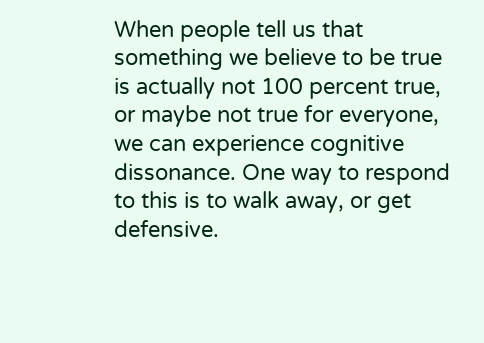When people tell us that something we believe to be true is actually not 100 percent true, or maybe not true for everyone, we can experience cognitive dissonance. One way to respond to this is to walk away, or get defensive.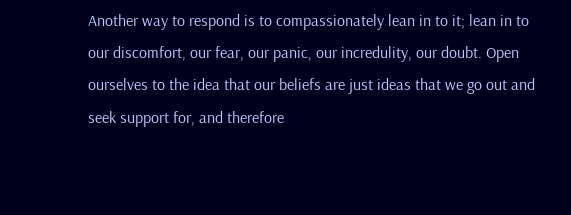Another way to respond is to compassionately lean in to it; lean in to our discomfort, our fear, our panic, our incredulity, our doubt. Open ourselves to the idea that our beliefs are just ideas that we go out and seek support for, and therefore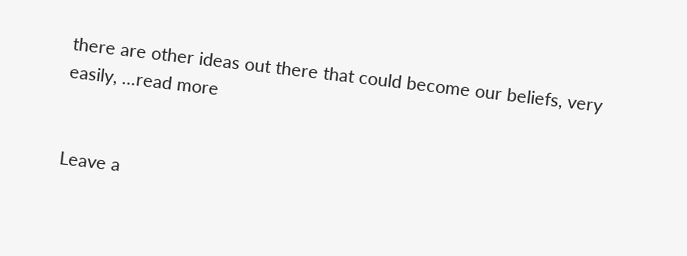there are other ideas out there that could become our beliefs, very easily, …read more


Leave a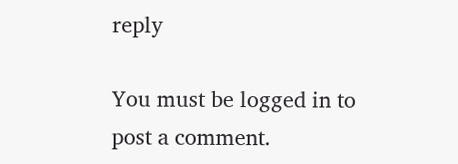reply

You must be logged in to post a comment.